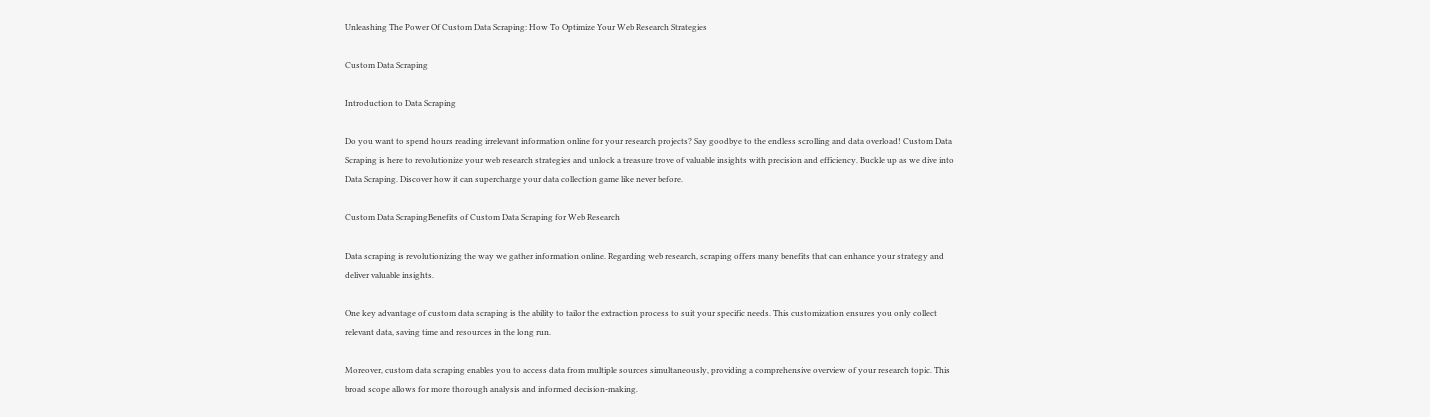Unleashing The Power Of Custom Data Scraping: How To Optimize Your Web Research Strategies

Custom Data Scraping

Introduction to Data Scraping

Do you want to spend hours reading irrelevant information online for your research projects? Say goodbye to the endless scrolling and data overload! Custom Data Scraping is here to revolutionize your web research strategies and unlock a treasure trove of valuable insights with precision and efficiency. Buckle up as we dive into Data Scraping. Discover how it can supercharge your data collection game like never before.

Custom Data ScrapingBenefits of Custom Data Scraping for Web Research

Data scraping is revolutionizing the way we gather information online. Regarding web research, scraping offers many benefits that can enhance your strategy and deliver valuable insights.

One key advantage of custom data scraping is the ability to tailor the extraction process to suit your specific needs. This customization ensures you only collect relevant data, saving time and resources in the long run.

Moreover, custom data scraping enables you to access data from multiple sources simultaneously, providing a comprehensive overview of your research topic. This broad scope allows for more thorough analysis and informed decision-making.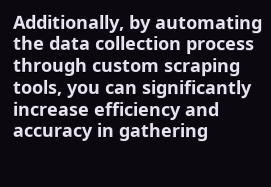Additionally, by automating the data collection process through custom scraping tools, you can significantly increase efficiency and accuracy in gathering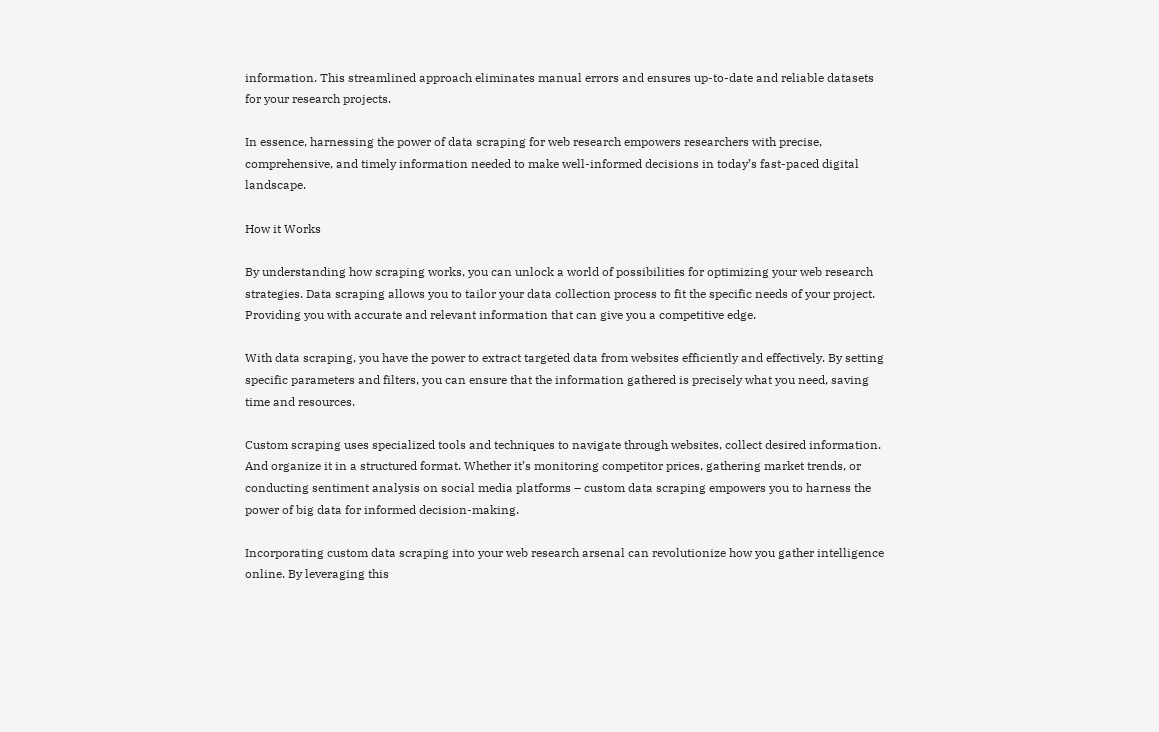information. This streamlined approach eliminates manual errors and ensures up-to-date and reliable datasets for your research projects.

In essence, harnessing the power of data scraping for web research empowers researchers with precise, comprehensive, and timely information needed to make well-informed decisions in today’s fast-paced digital landscape.

How it Works

By understanding how scraping works, you can unlock a world of possibilities for optimizing your web research strategies. Data scraping allows you to tailor your data collection process to fit the specific needs of your project. Providing you with accurate and relevant information that can give you a competitive edge.

With data scraping, you have the power to extract targeted data from websites efficiently and effectively. By setting specific parameters and filters, you can ensure that the information gathered is precisely what you need, saving time and resources.

Custom scraping uses specialized tools and techniques to navigate through websites, collect desired information. And organize it in a structured format. Whether it’s monitoring competitor prices, gathering market trends, or conducting sentiment analysis on social media platforms – custom data scraping empowers you to harness the power of big data for informed decision-making.

Incorporating custom data scraping into your web research arsenal can revolutionize how you gather intelligence online. By leveraging this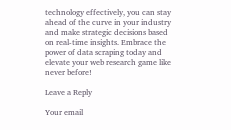technology effectively, you can stay ahead of the curve in your industry and make strategic decisions based on real-time insights. Embrace the power of data scraping today and elevate your web research game like never before!

Leave a Reply

Your email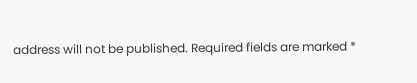address will not be published. Required fields are marked *